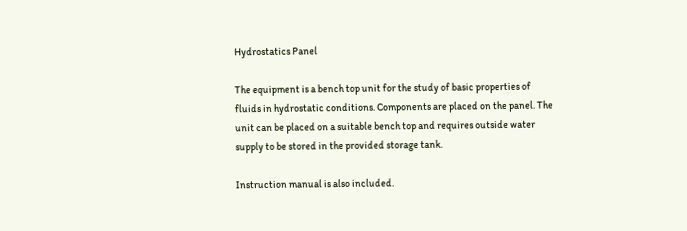Hydrostatics Panel

The equipment is a bench top unit for the study of basic properties of fluids in hydrostatic conditions. Components are placed on the panel. The unit can be placed on a suitable bench top and requires outside water supply to be stored in the provided storage tank.

Instruction manual is also included.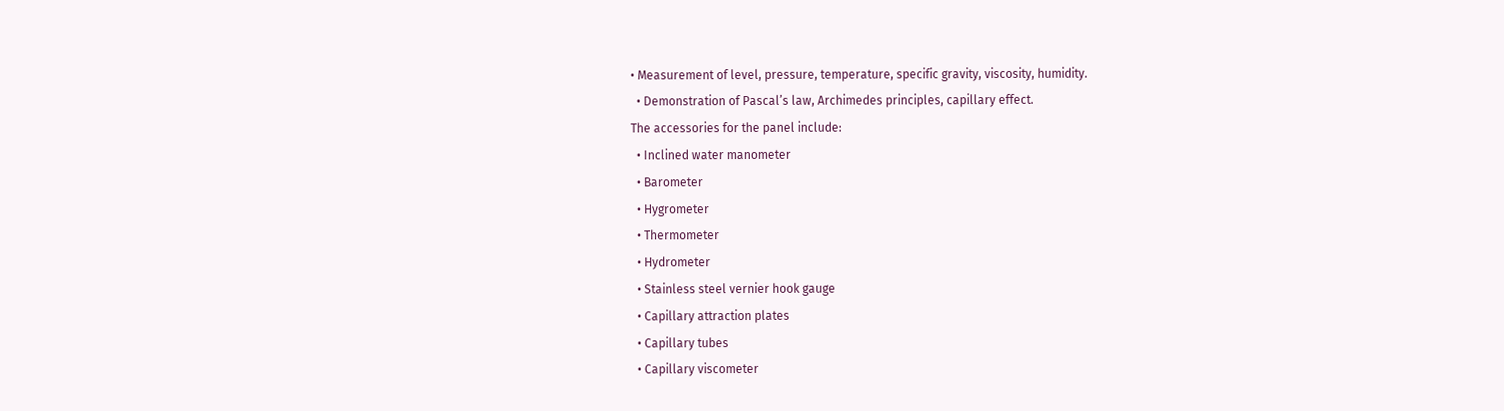• Measurement of level, pressure, temperature, specific gravity, viscosity, humidity.
  • Demonstration of Pascal’s law, Archimedes principles, capillary effect.
The accessories for the panel include:
  • Inclined water manometer
  • Barometer
  • Hygrometer
  • Thermometer
  • Hydrometer
  • Stainless steel vernier hook gauge
  • Capillary attraction plates
  • Capillary tubes
  • Capillary viscometer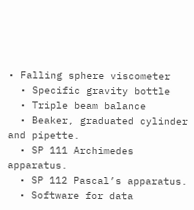• Falling sphere viscometer
  • Specific gravity bottle
  • Triple beam balance
  • Beaker, graduated cylinder and pipette.
  • SP 111 Archimedes apparatus.
  • SP 112 Pascal’s apparatus.
  • Software for data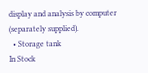display and analysis by computer (separately supplied).
  • Storage tank
In Stock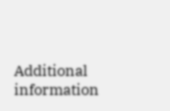Additional information